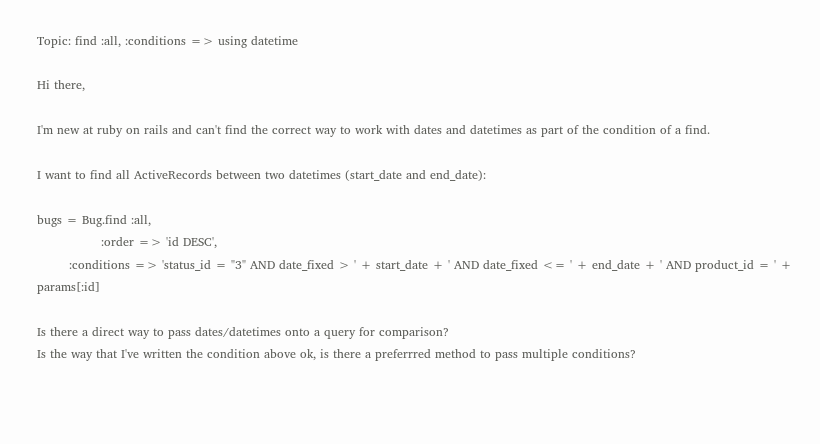Topic: find :all, :conditions => using datetime

Hi there,

I'm new at ruby on rails and can't find the correct way to work with dates and datetimes as part of the condition of a find.

I want to find all ActiveRecords between two datetimes (start_date and end_date):

bugs = Bug.find :all,
                :order => 'id DESC',
        :conditions => 'status_id = "3" AND date_fixed > ' + start_date + ' AND date_fixed <= ' + end_date + ' AND product_id = ' + params[:id]

Is there a direct way to pass dates/datetimes onto a query for comparison?
Is the way that I've written the condition above ok, is there a preferrred method to pass multiple conditions?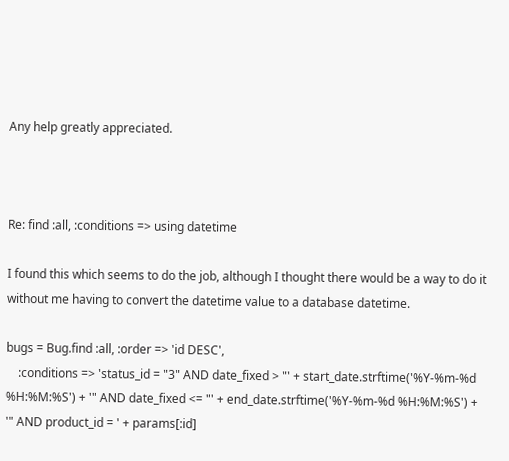Any help greatly appreciated.



Re: find :all, :conditions => using datetime

I found this which seems to do the job, although I thought there would be a way to do it without me having to convert the datetime value to a database datetime.

bugs = Bug.find :all, :order => 'id DESC',
    :conditions => 'status_id = "3" AND date_fixed > "' + start_date.strftime('%Y-%m-%d %H:%M:%S') + '" AND date_fixed <= "' + end_date.strftime('%Y-%m-%d %H:%M:%S') + '" AND product_id = ' + params[:id]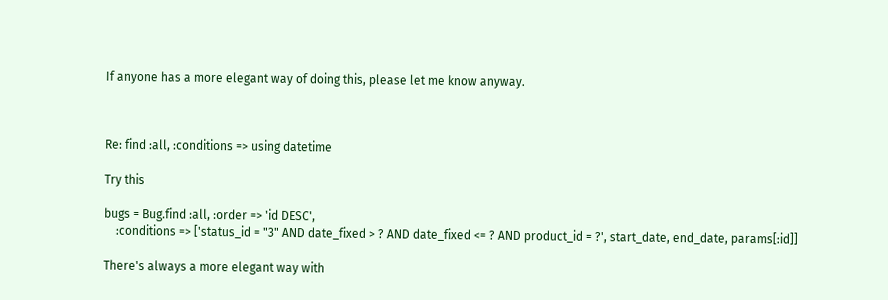If anyone has a more elegant way of doing this, please let me know anyway.



Re: find :all, :conditions => using datetime

Try this

bugs = Bug.find :all, :order => 'id DESC',
    :conditions => ['status_id = "3" AND date_fixed > ? AND date_fixed <= ? AND product_id = ?', start_date, end_date, params[:id]]

There's always a more elegant way with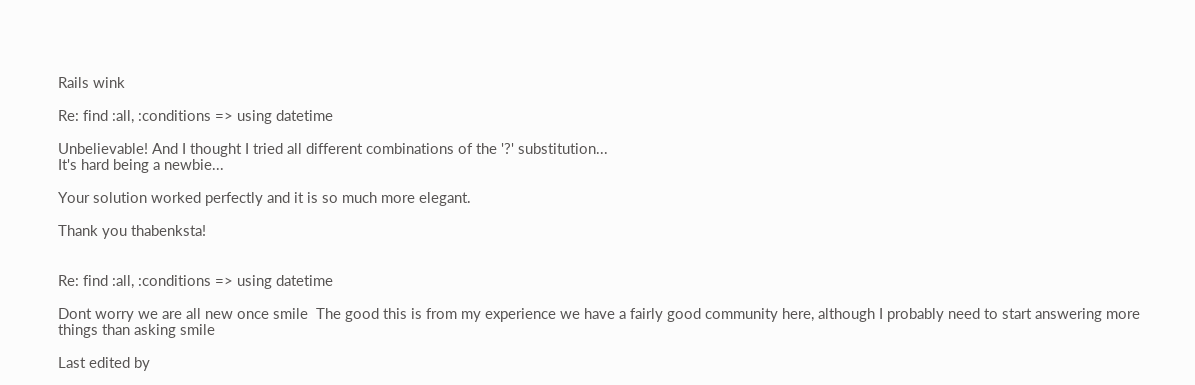Rails wink

Re: find :all, :conditions => using datetime

Unbelievable! And I thought I tried all different combinations of the '?' substitution...
It's hard being a newbie...

Your solution worked perfectly and it is so much more elegant.

Thank you thabenksta!


Re: find :all, :conditions => using datetime

Dont worry we are all new once smile  The good this is from my experience we have a fairly good community here, although I probably need to start answering more things than asking smile

Last edited by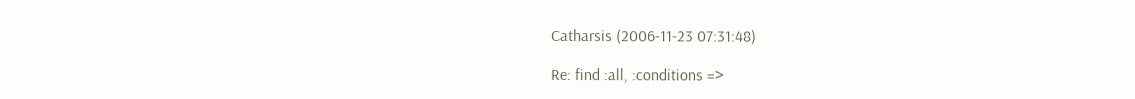Catharsis (2006-11-23 07:31:48)

Re: find :all, :conditions =>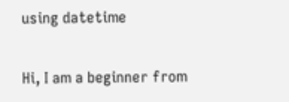using datetime

Hi, I am a beginner from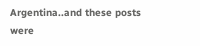Argentina..and these posts were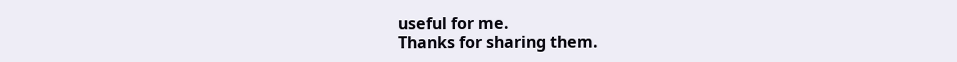useful for me.
Thanks for sharing them.